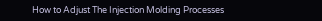How to Adjust The Injection Molding Processes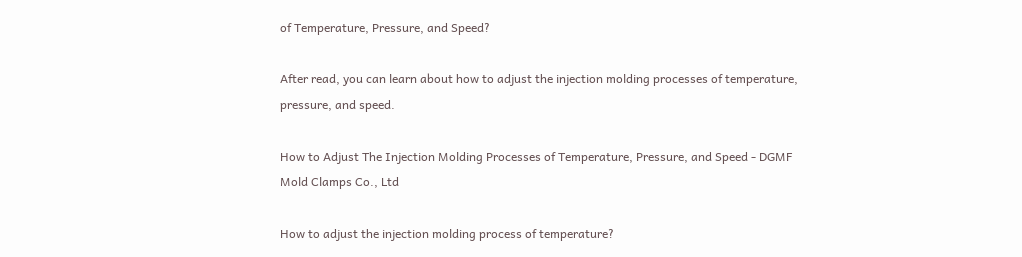of Temperature, Pressure, and Speed?

After read, you can learn about how to adjust the injection molding processes of temperature, pressure, and speed.

How to Adjust The Injection Molding Processes of Temperature, Pressure, and Speed - DGMF Mold Clamps Co., Ltd

How to adjust the injection molding process of temperature?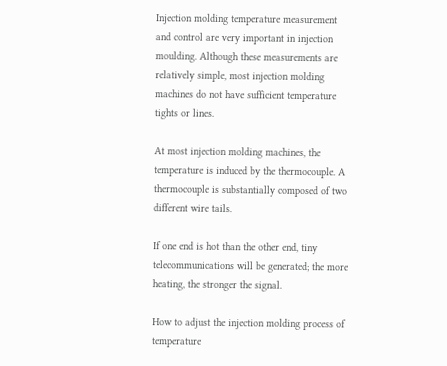Injection molding temperature measurement and control are very important in injection moulding. Although these measurements are relatively simple, most injection molding machines do not have sufficient temperature tights or lines.

At most injection molding machines, the temperature is induced by the thermocouple. A thermocouple is substantially composed of two different wire tails.

If one end is hot than the other end, tiny telecommunications will be generated; the more heating, the stronger the signal.

How to adjust the injection molding process of temperature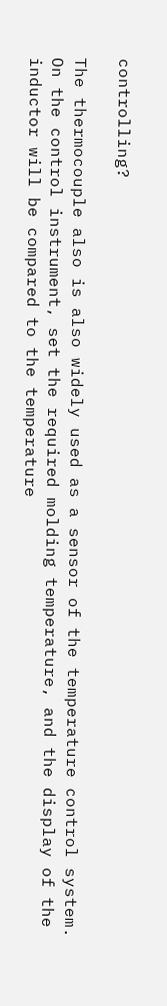controlling?

The thermocouple also is also widely used as a sensor of the temperature control system. On the control instrument, set the required molding temperature, and the display of the inductor will be compared to the temperature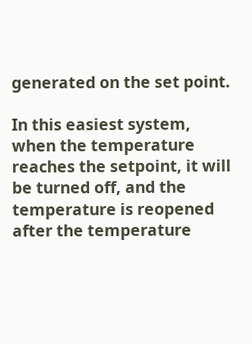generated on the set point.

In this easiest system, when the temperature reaches the setpoint, it will be turned off, and the temperature is reopened after the temperature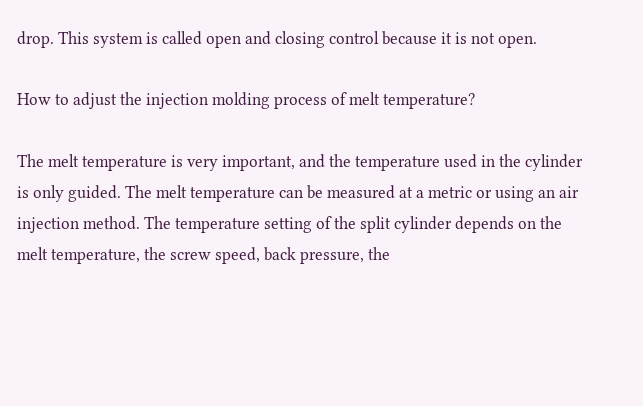drop. This system is called open and closing control because it is not open.

How to adjust the injection molding process of melt temperature?

The melt temperature is very important, and the temperature used in the cylinder is only guided. The melt temperature can be measured at a metric or using an air injection method. The temperature setting of the split cylinder depends on the melt temperature, the screw speed, back pressure, the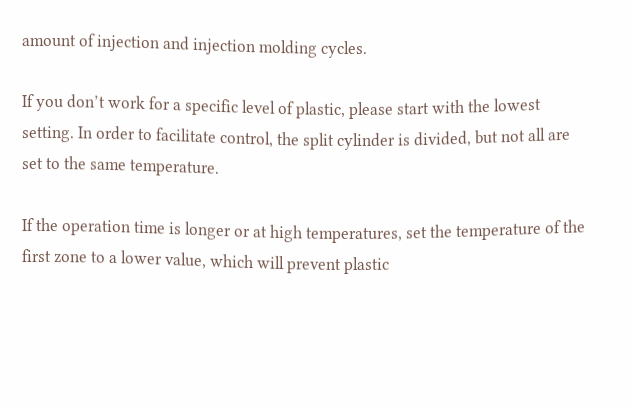amount of injection and injection molding cycles.

If you don’t work for a specific level of plastic, please start with the lowest setting. In order to facilitate control, the split cylinder is divided, but not all are set to the same temperature.

If the operation time is longer or at high temperatures, set the temperature of the first zone to a lower value, which will prevent plastic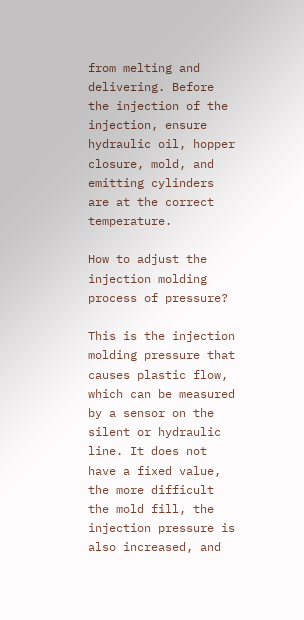from melting and delivering. Before the injection of the injection, ensure hydraulic oil, hopper closure, mold, and emitting cylinders are at the correct temperature.

How to adjust the injection molding process of pressure?

This is the injection molding pressure that causes plastic flow, which can be measured by a sensor on the silent or hydraulic line. It does not have a fixed value, the more difficult the mold fill, the injection pressure is also increased, and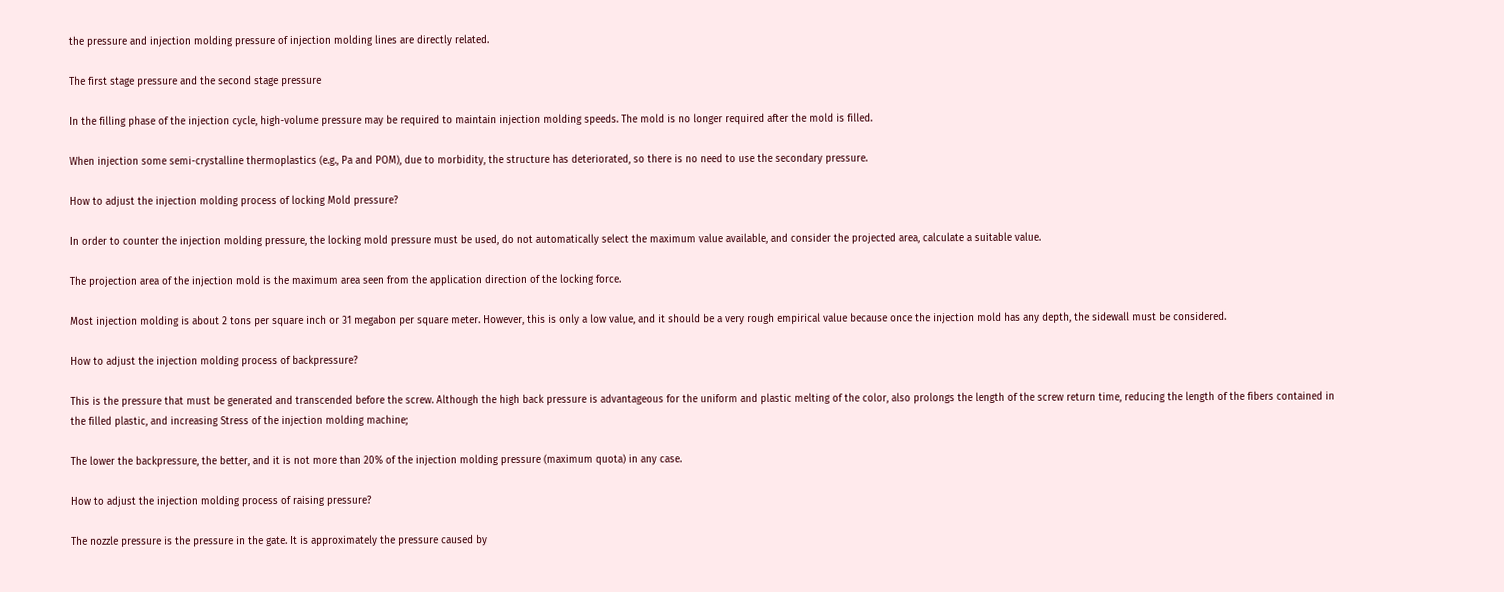the pressure and injection molding pressure of injection molding lines are directly related.

The first stage pressure and the second stage pressure

In the filling phase of the injection cycle, high-volume pressure may be required to maintain injection molding speeds. The mold is no longer required after the mold is filled.

When injection some semi-crystalline thermoplastics (e.g., Pa and POM), due to morbidity, the structure has deteriorated, so there is no need to use the secondary pressure.

How to adjust the injection molding process of locking Mold pressure?

In order to counter the injection molding pressure, the locking mold pressure must be used, do not automatically select the maximum value available, and consider the projected area, calculate a suitable value.

The projection area of the injection mold is the maximum area seen from the application direction of the locking force.

Most injection molding is about 2 tons per square inch or 31 megabon per square meter. However, this is only a low value, and it should be a very rough empirical value because once the injection mold has any depth, the sidewall must be considered.

How to adjust the injection molding process of backpressure?

This is the pressure that must be generated and transcended before the screw. Although the high back pressure is advantageous for the uniform and plastic melting of the color, also prolongs the length of the screw return time, reducing the length of the fibers contained in the filled plastic, and increasing Stress of the injection molding machine;

The lower the backpressure, the better, and it is not more than 20% of the injection molding pressure (maximum quota) in any case.

How to adjust the injection molding process of raising pressure?

The nozzle pressure is the pressure in the gate. It is approximately the pressure caused by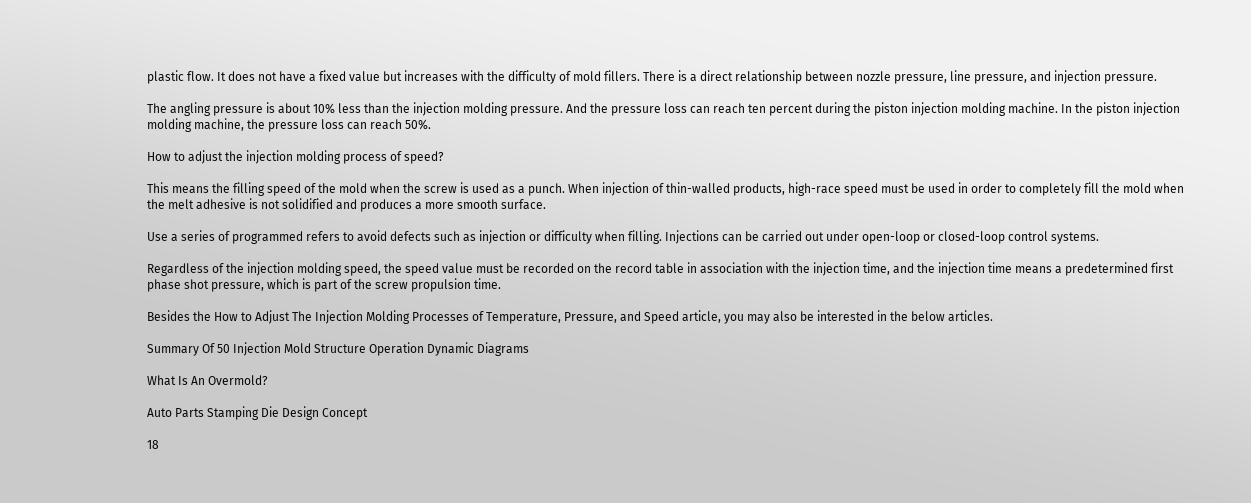plastic flow. It does not have a fixed value but increases with the difficulty of mold fillers. There is a direct relationship between nozzle pressure, line pressure, and injection pressure.

The angling pressure is about 10% less than the injection molding pressure. And the pressure loss can reach ten percent during the piston injection molding machine. In the piston injection molding machine, the pressure loss can reach 50%.

How to adjust the injection molding process of speed?

This means the filling speed of the mold when the screw is used as a punch. When injection of thin-walled products, high-race speed must be used in order to completely fill the mold when the melt adhesive is not solidified and produces a more smooth surface.

Use a series of programmed refers to avoid defects such as injection or difficulty when filling. Injections can be carried out under open-loop or closed-loop control systems.

Regardless of the injection molding speed, the speed value must be recorded on the record table in association with the injection time, and the injection time means a predetermined first phase shot pressure, which is part of the screw propulsion time.

Besides the How to Adjust The Injection Molding Processes of Temperature, Pressure, and Speed article, you may also be interested in the below articles.

Summary Of 50 Injection Mold Structure Operation Dynamic Diagrams

What Is An Overmold?

Auto Parts Stamping Die Design Concept

18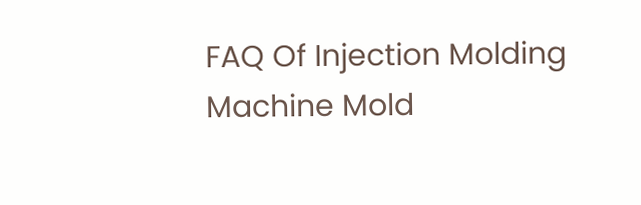FAQ Of Injection Molding Machine Mold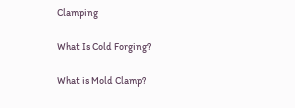Clamping

What Is Cold Forging?

What is Mold Clamp?